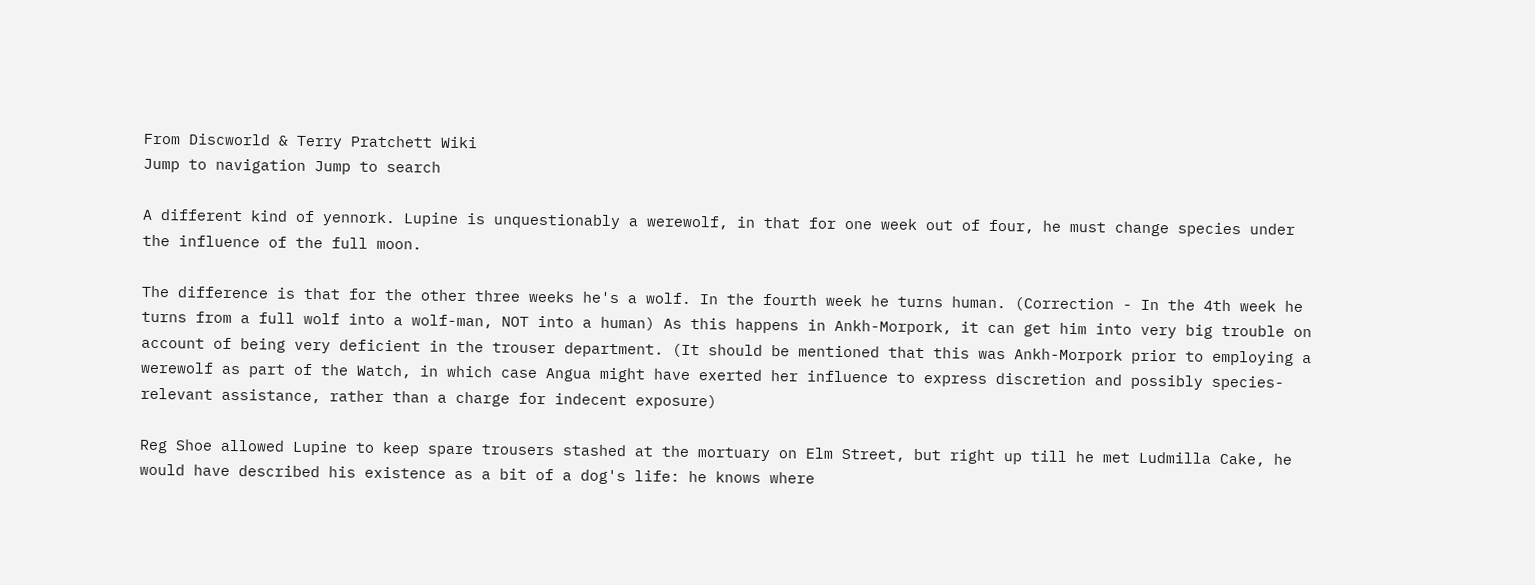From Discworld & Terry Pratchett Wiki
Jump to navigation Jump to search

A different kind of yennork. Lupine is unquestionably a werewolf, in that for one week out of four, he must change species under the influence of the full moon.

The difference is that for the other three weeks he's a wolf. In the fourth week he turns human. (Correction - In the 4th week he turns from a full wolf into a wolf-man, NOT into a human) As this happens in Ankh-Morpork, it can get him into very big trouble on account of being very deficient in the trouser department. (It should be mentioned that this was Ankh-Morpork prior to employing a werewolf as part of the Watch, in which case Angua might have exerted her influence to express discretion and possibly species-relevant assistance, rather than a charge for indecent exposure)

Reg Shoe allowed Lupine to keep spare trousers stashed at the mortuary on Elm Street, but right up till he met Ludmilla Cake, he would have described his existence as a bit of a dog's life: he knows where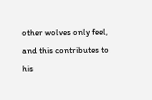other wolves only feel, and this contributes to his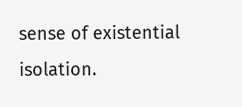sense of existential isolation.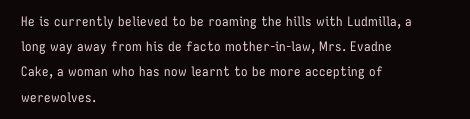He is currently believed to be roaming the hills with Ludmilla, a long way away from his de facto mother-in-law, Mrs. Evadne Cake, a woman who has now learnt to be more accepting of werewolves.